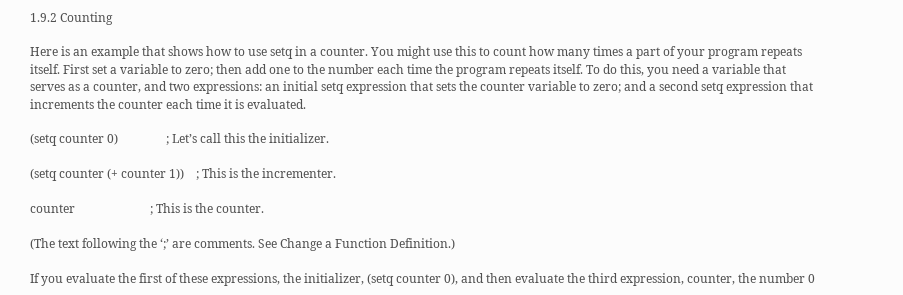1.9.2 Counting

Here is an example that shows how to use setq in a counter. You might use this to count how many times a part of your program repeats itself. First set a variable to zero; then add one to the number each time the program repeats itself. To do this, you need a variable that serves as a counter, and two expressions: an initial setq expression that sets the counter variable to zero; and a second setq expression that increments the counter each time it is evaluated.

(setq counter 0)                ; Let’s call this the initializer.

(setq counter (+ counter 1))    ; This is the incrementer.

counter                         ; This is the counter.

(The text following the ‘;’ are comments. See Change a Function Definition.)

If you evaluate the first of these expressions, the initializer, (setq counter 0), and then evaluate the third expression, counter, the number 0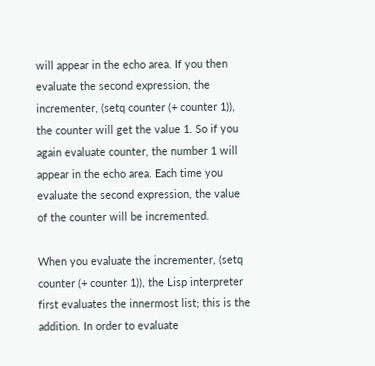will appear in the echo area. If you then evaluate the second expression, the incrementer, (setq counter (+ counter 1)), the counter will get the value 1. So if you again evaluate counter, the number 1 will appear in the echo area. Each time you evaluate the second expression, the value of the counter will be incremented.

When you evaluate the incrementer, (setq counter (+ counter 1)), the Lisp interpreter first evaluates the innermost list; this is the addition. In order to evaluate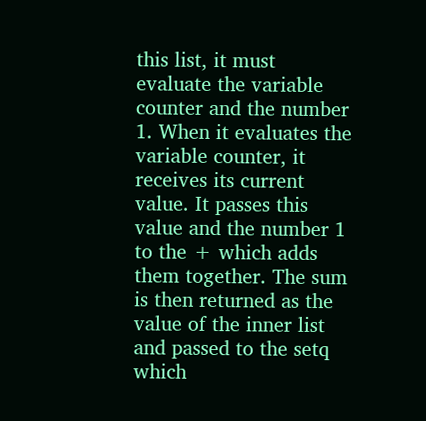this list, it must evaluate the variable counter and the number 1. When it evaluates the variable counter, it receives its current value. It passes this value and the number 1 to the + which adds them together. The sum is then returned as the value of the inner list and passed to the setq which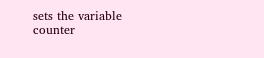sets the variable counter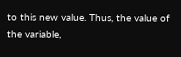to this new value. Thus, the value of the variable,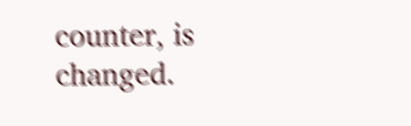counter, is changed.